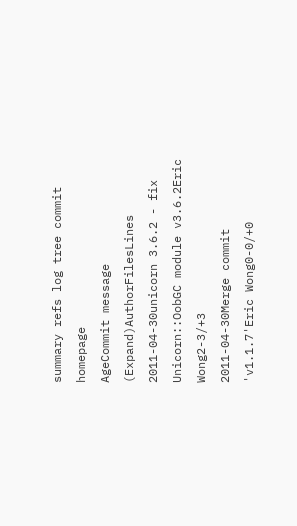summary refs log tree commit homepage
AgeCommit message (Expand)AuthorFilesLines
2011-04-30unicorn 3.6.2 - fix Unicorn::OobGC module v3.6.2Eric Wong2-3/+3
2011-04-30Merge commit 'v1.1.7'Eric Wong0-0/+0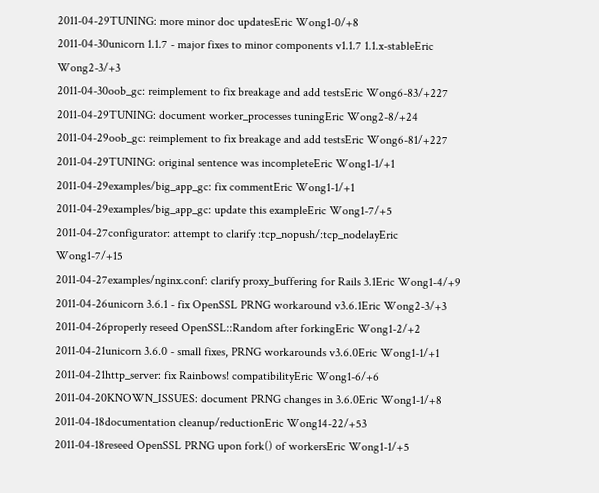2011-04-29TUNING: more minor doc updatesEric Wong1-0/+8
2011-04-30unicorn 1.1.7 - major fixes to minor components v1.1.7 1.1.x-stableEric Wong2-3/+3
2011-04-30oob_gc: reimplement to fix breakage and add testsEric Wong6-83/+227
2011-04-29TUNING: document worker_processes tuningEric Wong2-8/+24
2011-04-29oob_gc: reimplement to fix breakage and add testsEric Wong6-81/+227
2011-04-29TUNING: original sentence was incompleteEric Wong1-1/+1
2011-04-29examples/big_app_gc: fix commentEric Wong1-1/+1
2011-04-29examples/big_app_gc: update this exampleEric Wong1-7/+5
2011-04-27configurator: attempt to clarify :tcp_nopush/:tcp_nodelayEric Wong1-7/+15
2011-04-27examples/nginx.conf: clarify proxy_buffering for Rails 3.1Eric Wong1-4/+9
2011-04-26unicorn 3.6.1 - fix OpenSSL PRNG workaround v3.6.1Eric Wong2-3/+3
2011-04-26properly reseed OpenSSL::Random after forkingEric Wong1-2/+2
2011-04-21unicorn 3.6.0 - small fixes, PRNG workarounds v3.6.0Eric Wong1-1/+1
2011-04-21http_server: fix Rainbows! compatibilityEric Wong1-6/+6
2011-04-20KNOWN_ISSUES: document PRNG changes in 3.6.0Eric Wong1-1/+8
2011-04-18documentation cleanup/reductionEric Wong14-22/+53
2011-04-18reseed OpenSSL PRNG upon fork() of workersEric Wong1-1/+5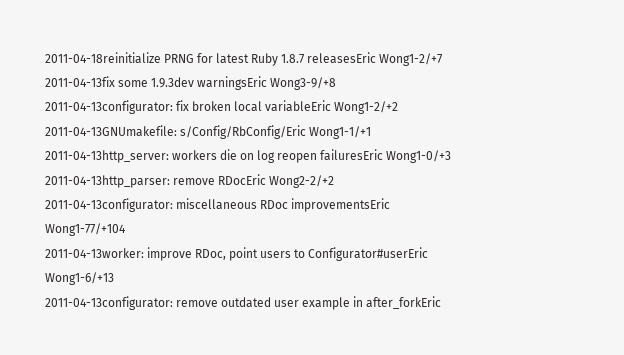2011-04-18reinitialize PRNG for latest Ruby 1.8.7 releasesEric Wong1-2/+7
2011-04-13fix some 1.9.3dev warningsEric Wong3-9/+8
2011-04-13configurator: fix broken local variableEric Wong1-2/+2
2011-04-13GNUmakefile: s/Config/RbConfig/Eric Wong1-1/+1
2011-04-13http_server: workers die on log reopen failuresEric Wong1-0/+3
2011-04-13http_parser: remove RDocEric Wong2-2/+2
2011-04-13configurator: miscellaneous RDoc improvementsEric Wong1-77/+104
2011-04-13worker: improve RDoc, point users to Configurator#userEric Wong1-6/+13
2011-04-13configurator: remove outdated user example in after_forkEric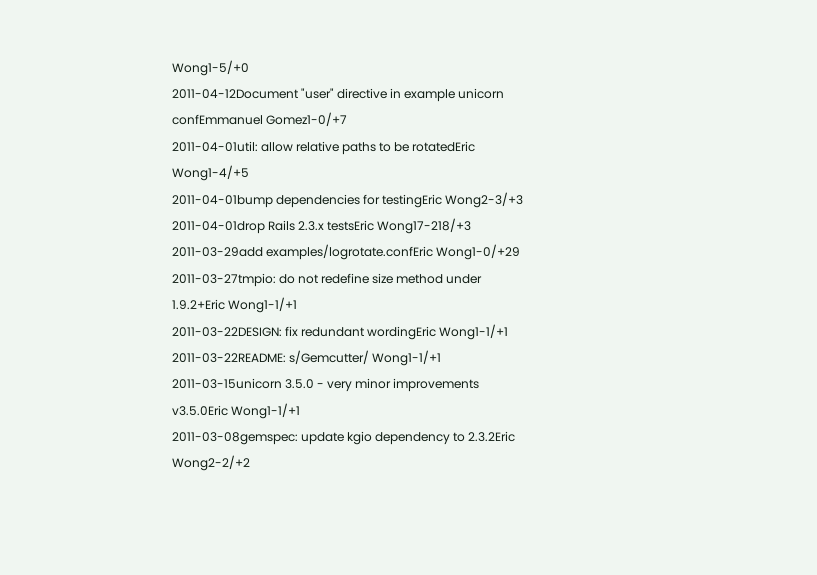Wong1-5/+0
2011-04-12Document "user" directive in example unicorn confEmmanuel Gomez1-0/+7
2011-04-01util: allow relative paths to be rotatedEric Wong1-4/+5
2011-04-01bump dependencies for testingEric Wong2-3/+3
2011-04-01drop Rails 2.3.x testsEric Wong17-218/+3
2011-03-29add examples/logrotate.confEric Wong1-0/+29
2011-03-27tmpio: do not redefine size method under 1.9.2+Eric Wong1-1/+1
2011-03-22DESIGN: fix redundant wordingEric Wong1-1/+1
2011-03-22README: s/Gemcutter/ Wong1-1/+1
2011-03-15unicorn 3.5.0 - very minor improvements v3.5.0Eric Wong1-1/+1
2011-03-08gemspec: update kgio dependency to 2.3.2Eric Wong2-2/+2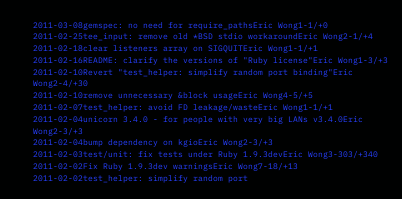2011-03-08gemspec: no need for require_pathsEric Wong1-1/+0
2011-02-25tee_input: remove old *BSD stdio workaroundEric Wong2-1/+4
2011-02-18clear listeners array on SIGQUITEric Wong1-1/+1
2011-02-16README: clarify the versions of "Ruby license"Eric Wong1-3/+3
2011-02-10Revert "test_helper: simplify random port binding"Eric Wong2-4/+30
2011-02-10remove unnecessary &block usageEric Wong4-5/+5
2011-02-07test_helper: avoid FD leakage/wasteEric Wong1-1/+1
2011-02-04unicorn 3.4.0 - for people with very big LANs v3.4.0Eric Wong2-3/+3
2011-02-04bump dependency on kgioEric Wong2-3/+3
2011-02-03test/unit: fix tests under Ruby 1.9.3devEric Wong3-303/+340
2011-02-02Fix Ruby 1.9.3dev warningsEric Wong7-18/+13
2011-02-02test_helper: simplify random port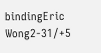bindingEric Wong2-31/+5